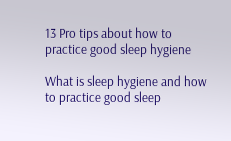13 Pro tips about how to practice good sleep hygiene

What is sleep hygiene and how to practice good sleep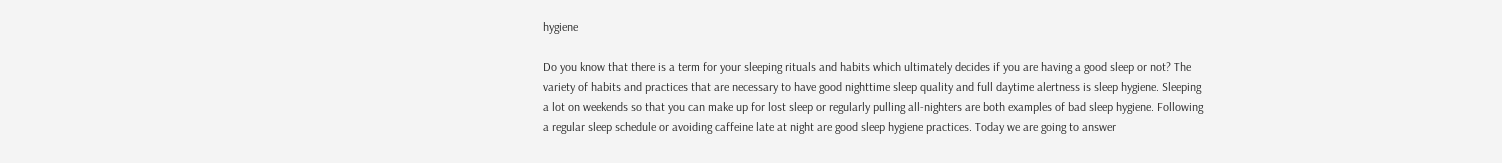hygiene

Do you know that there is a term for your sleeping rituals and habits which ultimately decides if you are having a good sleep or not? The variety of habits and practices that are necessary to have good nighttime sleep quality and full daytime alertness is sleep hygiene. Sleeping a lot on weekends so that you can make up for lost sleep or regularly pulling all-nighters are both examples of bad sleep hygiene. Following a regular sleep schedule or avoiding caffeine late at night are good sleep hygiene practices. Today we are going to answer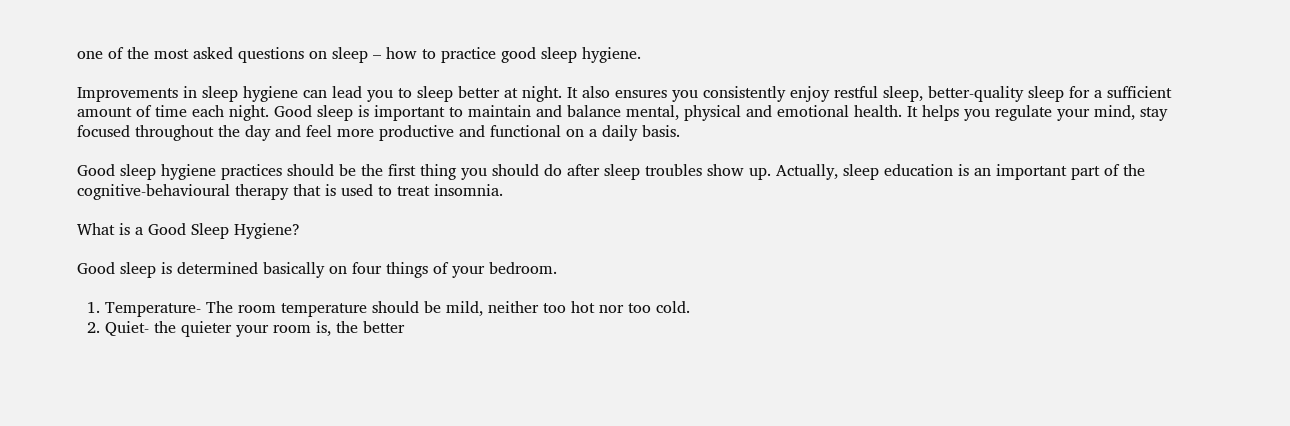one of the most asked questions on sleep – how to practice good sleep hygiene.

Improvements in sleep hygiene can lead you to sleep better at night. It also ensures you consistently enjoy restful sleep, better-quality sleep for a sufficient amount of time each night. Good sleep is important to maintain and balance mental, physical and emotional health. It helps you regulate your mind, stay focused throughout the day and feel more productive and functional on a daily basis.

Good sleep hygiene practices should be the first thing you should do after sleep troubles show up. Actually, sleep education is an important part of the cognitive-behavioural therapy that is used to treat insomnia.

What is a Good Sleep Hygiene?

Good sleep is determined basically on four things of your bedroom.

  1. Temperature- The room temperature should be mild, neither too hot nor too cold.
  2. Quiet- the quieter your room is, the better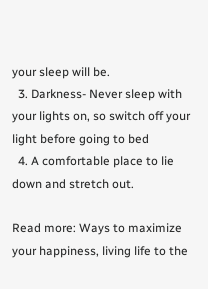your sleep will be.
  3. Darkness- Never sleep with your lights on, so switch off your light before going to bed
  4. A comfortable place to lie down and stretch out.

Read more: Ways to maximize your happiness, living life to the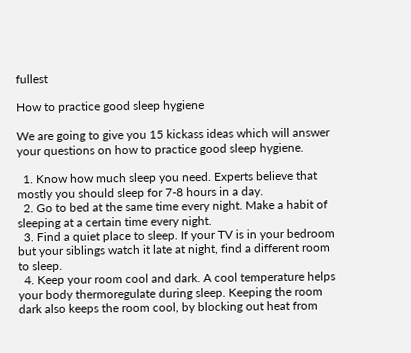fullest

How to practice good sleep hygiene

We are going to give you 15 kickass ideas which will answer your questions on how to practice good sleep hygiene.

  1. Know how much sleep you need. Experts believe that mostly you should sleep for 7-8 hours in a day.
  2. Go to bed at the same time every night. Make a habit of sleeping at a certain time every night.
  3. Find a quiet place to sleep. If your TV is in your bedroom but your siblings watch it late at night, find a different room to sleep.
  4. Keep your room cool and dark. A cool temperature helps your body thermoregulate during sleep. Keeping the room dark also keeps the room cool, by blocking out heat from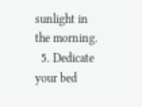sunlight in the morning.
  5. Dedicate your bed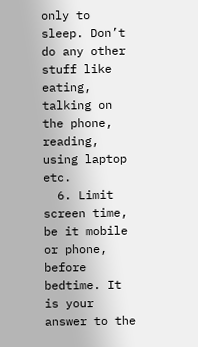only to sleep. Don’t do any other stuff like eating, talking on the phone, reading, using laptop etc.
  6. Limit screen time, be it mobile or phone, before bedtime. It is your answer to the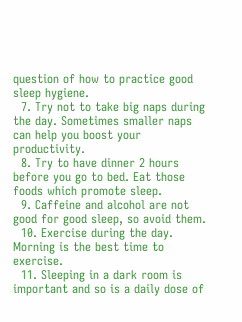question of how to practice good sleep hygiene.
  7. Try not to take big naps during the day. Sometimes smaller naps can help you boost your productivity.
  8. Try to have dinner 2 hours before you go to bed. Eat those foods which promote sleep.
  9. Caffeine and alcohol are not good for good sleep, so avoid them.
  10. Exercise during the day. Morning is the best time to exercise.
  11. Sleeping in a dark room is important and so is a daily dose of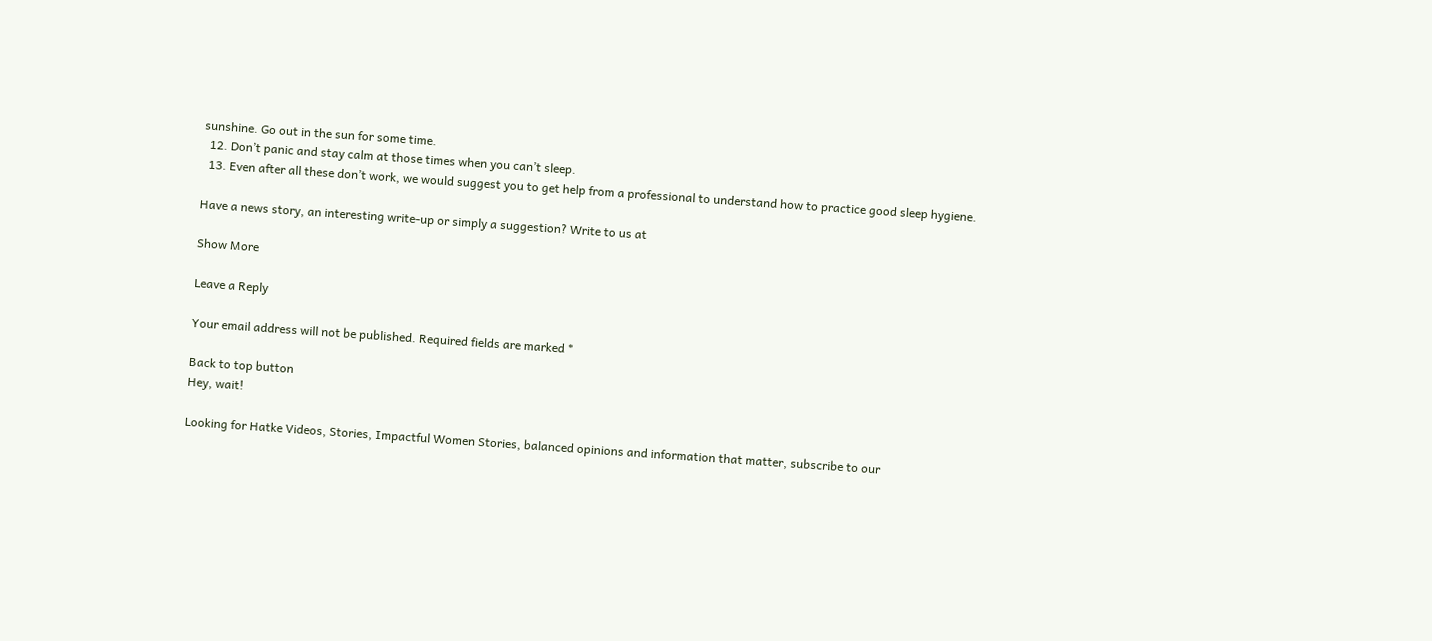sunshine. Go out in the sun for some time.
  12. Don’t panic and stay calm at those times when you can’t sleep.
  13. Even after all these don’t work, we would suggest you to get help from a professional to understand how to practice good sleep hygiene.

Have a news story, an interesting write-up or simply a suggestion? Write to us at

Show More

Leave a Reply

Your email address will not be published. Required fields are marked *

Back to top button
Hey, wait!

Looking for Hatke Videos, Stories, Impactful Women Stories, balanced opinions and information that matter, subscribe to our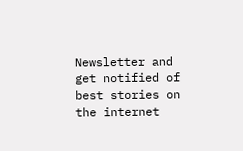Newsletter and get notified of best stories on the internet